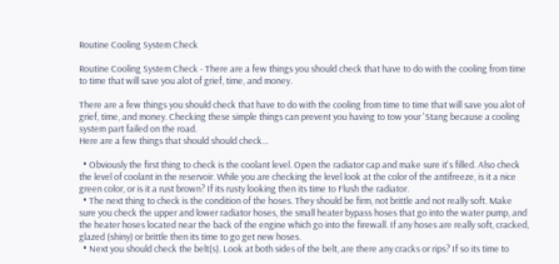Routine Cooling System Check

Routine Cooling System Check - There are a few things you should check that have to do with the cooling from time to time that will save you alot of grief, time, and money.

There are a few things you should check that have to do with the cooling from time to time that will save you alot of grief, time, and money. Checking these simple things can prevent you having to tow your 'Stang because a cooling system part failed on the road.
Here are a few things that should should check...

  • Obviously the first thing to check is the coolant level. Open the radiator cap and make sure it's filled. Also check the level of coolant in the reservoir. While you are checking the level look at the color of the antifreeze, is it a nice green color, or is it a rust brown? If its rusty looking then its time to Flush the radiator.
  • The next thing to check is the condition of the hoses. They should be firm, not brittle and not really soft. Make sure you check the upper and lower radiator hoses, the small heater bypass hoses that go into the water pump, and the heater hoses located near the back of the engine which go into the firewall. If any hoses are really soft, cracked, glazed (shiny) or brittle then its time to go get new hoses.
  • Next you should check the belt(s). Look at both sides of the belt, are there any cracks or rips? If so its time to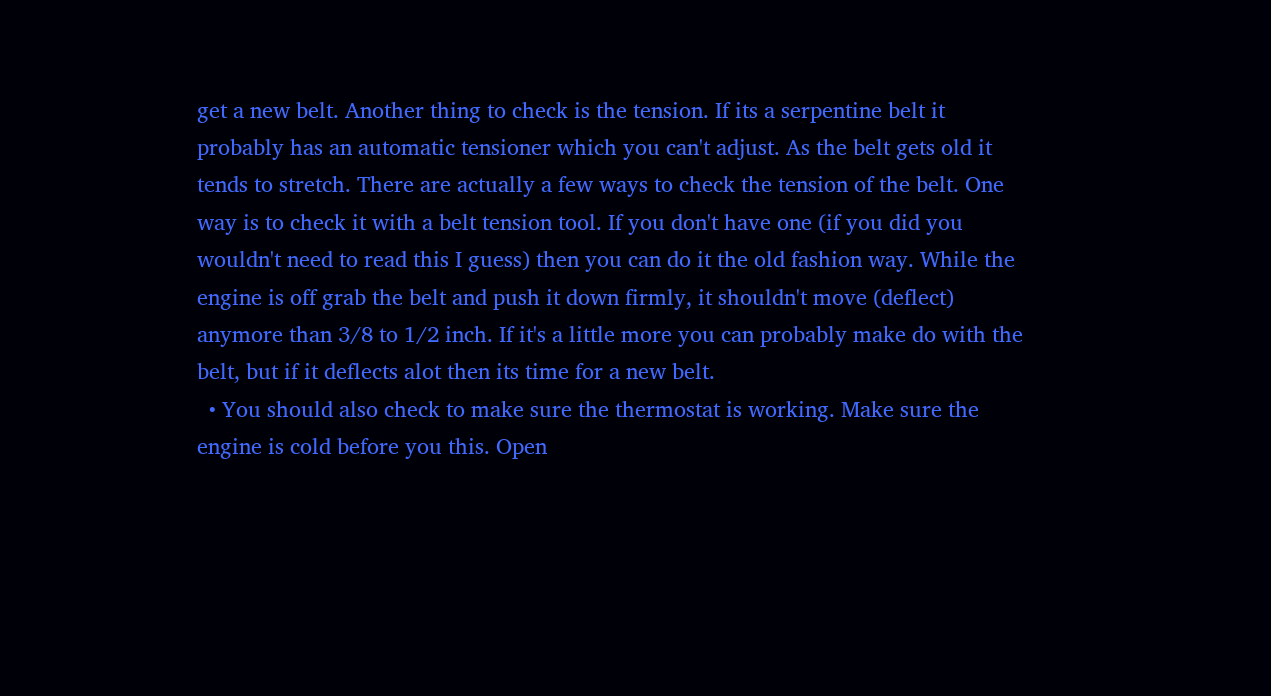get a new belt. Another thing to check is the tension. If its a serpentine belt it probably has an automatic tensioner which you can't adjust. As the belt gets old it tends to stretch. There are actually a few ways to check the tension of the belt. One way is to check it with a belt tension tool. If you don't have one (if you did you wouldn't need to read this I guess) then you can do it the old fashion way. While the engine is off grab the belt and push it down firmly, it shouldn't move (deflect) anymore than 3/8 to 1/2 inch. If it's a little more you can probably make do with the belt, but if it deflects alot then its time for a new belt.
  • You should also check to make sure the thermostat is working. Make sure the engine is cold before you this. Open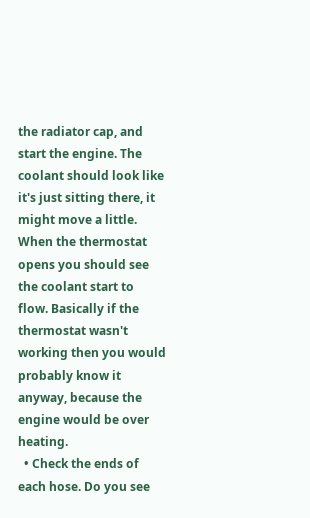the radiator cap, and start the engine. The coolant should look like it's just sitting there, it might move a little. When the thermostat opens you should see the coolant start to flow. Basically if the thermostat wasn't working then you would probably know it anyway, because the engine would be over heating.
  • Check the ends of each hose. Do you see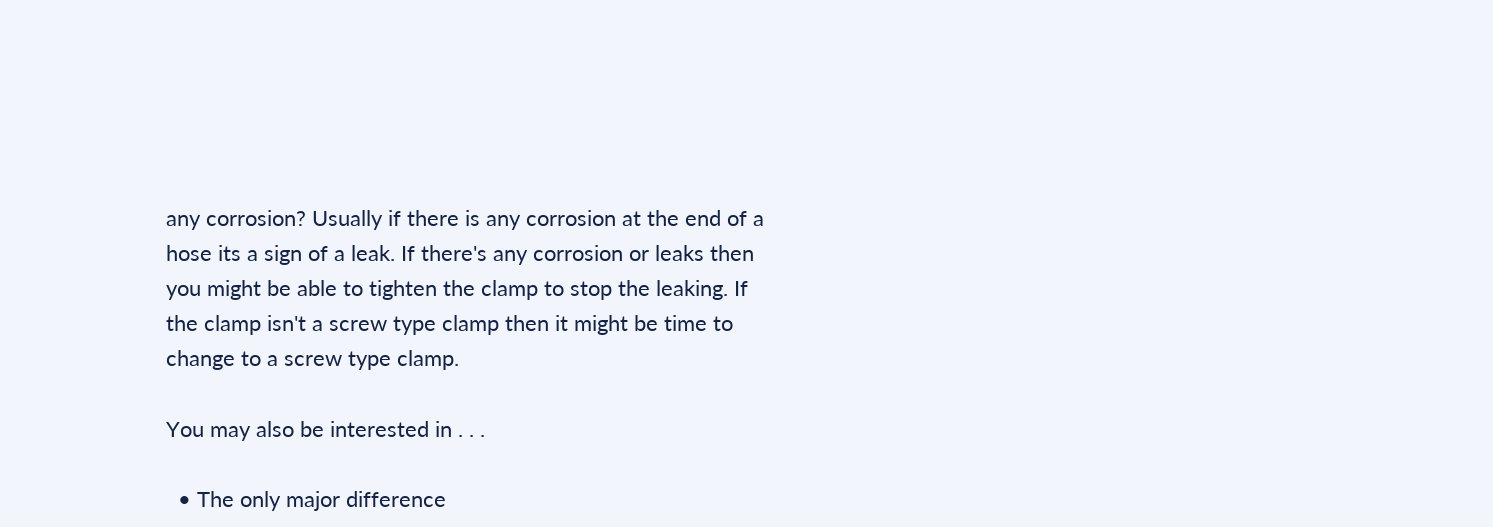any corrosion? Usually if there is any corrosion at the end of a hose its a sign of a leak. If there's any corrosion or leaks then you might be able to tighten the clamp to stop the leaking. If the clamp isn't a screw type clamp then it might be time to change to a screw type clamp.

You may also be interested in . . .

  • The only major difference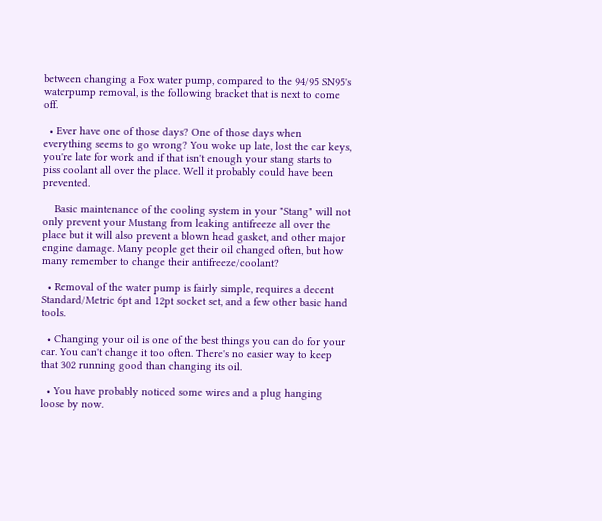between changing a Fox water pump, compared to the 94/95 SN95's waterpump removal, is the following bracket that is next to come off.

  • Ever have one of those days? One of those days when everything seems to go wrong? You woke up late, lost the car keys, you're late for work and if that isn't enough your stang starts to piss coolant all over the place. Well it probably could have been prevented.

    Basic maintenance of the cooling system in your "Stang" will not only prevent your Mustang from leaking antifreeze all over the place but it will also prevent a blown head gasket, and other major engine damage. Many people get their oil changed often, but how many remember to change their antifreeze/coolant?

  • Removal of the water pump is fairly simple, requires a decent Standard/Metric 6pt and 12pt socket set, and a few other basic hand tools.

  • Changing your oil is one of the best things you can do for your car. You can't change it too often. There's no easier way to keep that 302 running good than changing its oil.

  • You have probably noticed some wires and a plug hanging loose by now.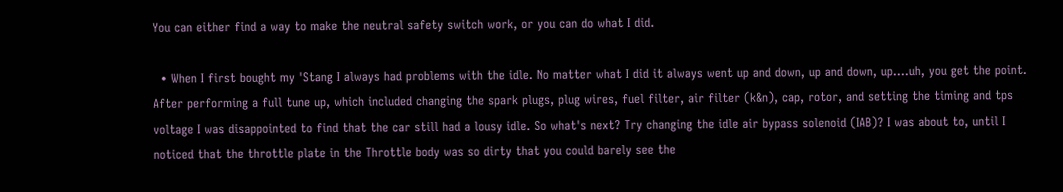You can either find a way to make the neutral safety switch work, or you can do what I did.

  • When I first bought my 'Stang I always had problems with the idle. No matter what I did it always went up and down, up and down, up....uh, you get the point. After performing a full tune up, which included changing the spark plugs, plug wires, fuel filter, air filter (k&n), cap, rotor, and setting the timing and tps voltage I was disappointed to find that the car still had a lousy idle. So what's next? Try changing the idle air bypass solenoid (IAB)? I was about to, until I noticed that the throttle plate in the Throttle body was so dirty that you could barely see the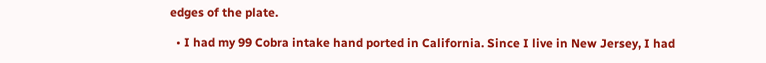edges of the plate.

  • I had my 99 Cobra intake hand ported in California. Since I live in New Jersey, I had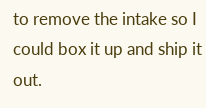to remove the intake so I could box it up and ship it out.